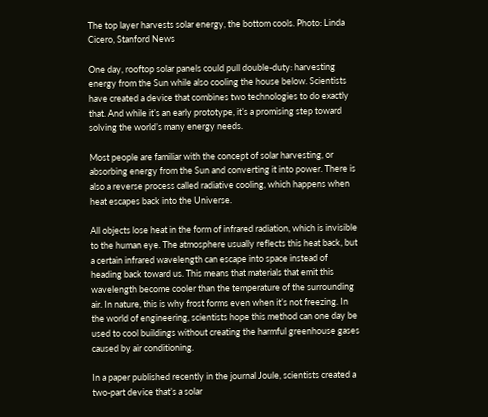The top layer harvests solar energy, the bottom cools. Photo: Linda Cicero, Stanford News

One day, rooftop solar panels could pull double-duty: harvesting energy from the Sun while also cooling the house below. Scientists have created a device that combines two technologies to do exactly that. And while it’s an early prototype, it’s a promising step toward solving the world’s many energy needs.

Most people are familiar with the concept of solar harvesting, or absorbing energy from the Sun and converting it into power. There is also a reverse process called radiative cooling, which happens when heat escapes back into the Universe.

All objects lose heat in the form of infrared radiation, which is invisible to the human eye. The atmosphere usually reflects this heat back, but a certain infrared wavelength can escape into space instead of heading back toward us. This means that materials that emit this wavelength become cooler than the temperature of the surrounding air. In nature, this is why frost forms even when it’s not freezing. In the world of engineering, scientists hope this method can one day be used to cool buildings without creating the harmful greenhouse gases caused by air conditioning.

In a paper published recently in the journal Joule, scientists created a two-part device that’s a solar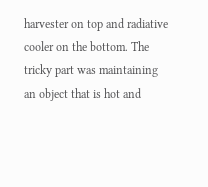harvester on top and radiative cooler on the bottom. The tricky part was maintaining an object that is hot and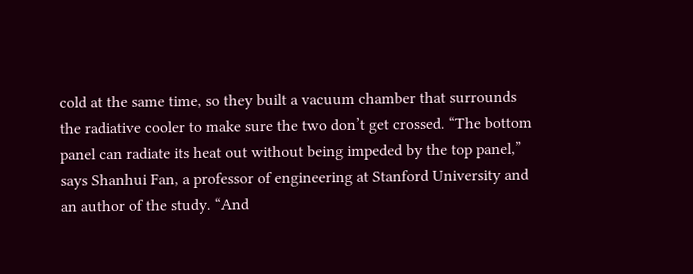cold at the same time, so they built a vacuum chamber that surrounds the radiative cooler to make sure the two don’t get crossed. “The bottom panel can radiate its heat out without being impeded by the top panel,” says Shanhui Fan, a professor of engineering at Stanford University and an author of the study. “And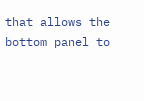that allows the bottom panel to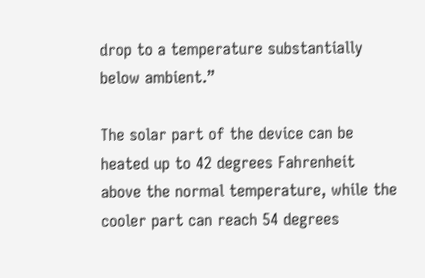drop to a temperature substantially below ambient.”

The solar part of the device can be heated up to 42 degrees Fahrenheit above the normal temperature, while the cooler part can reach 54 degrees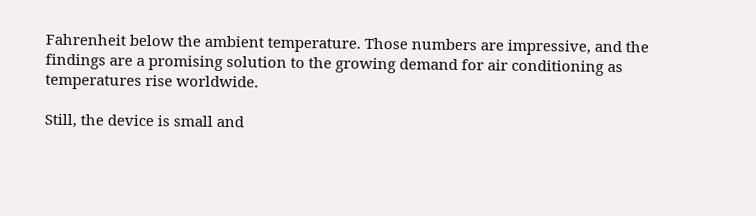Fahrenheit below the ambient temperature. Those numbers are impressive, and the findings are a promising solution to the growing demand for air conditioning as temperatures rise worldwide.

Still, the device is small and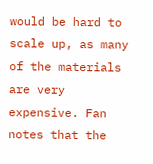would be hard to scale up, as many of the materials are very expensive. Fan notes that the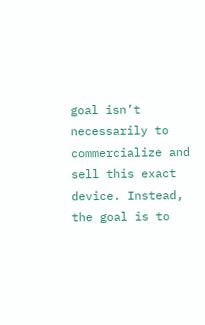goal isn’t necessarily to commercialize and sell this exact device. Instead, the goal is to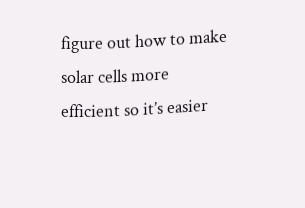figure out how to make solar cells more efficient so it’s easier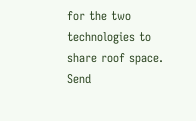for the two technologies to share roof space.    Send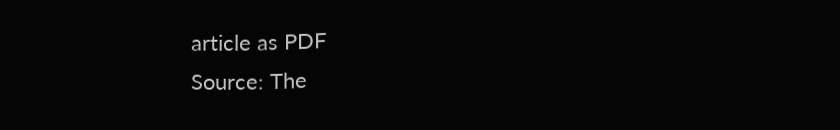article as PDF
Source: The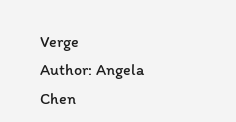Verge
Author: Angela Chen